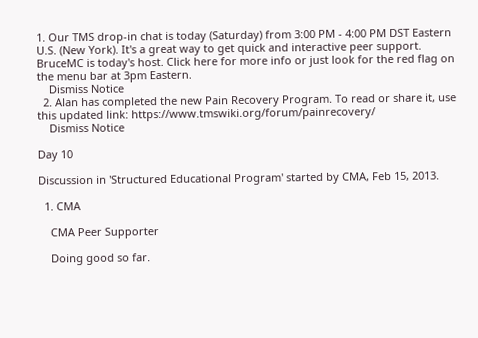1. Our TMS drop-in chat is today (Saturday) from 3:00 PM - 4:00 PM DST Eastern U.S. (New York). It's a great way to get quick and interactive peer support. BruceMC is today's host. Click here for more info or just look for the red flag on the menu bar at 3pm Eastern.
    Dismiss Notice
  2. Alan has completed the new Pain Recovery Program. To read or share it, use this updated link: https://www.tmswiki.org/forum/painrecovery/
    Dismiss Notice

Day 10

Discussion in 'Structured Educational Program' started by CMA, Feb 15, 2013.

  1. CMA

    CMA Peer Supporter

    Doing good so far.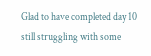Glad to have completed day 10 still struggling with some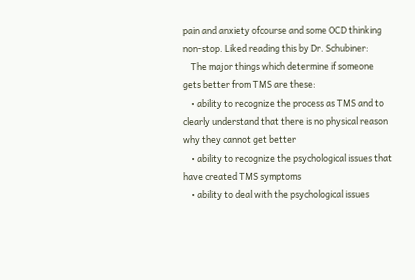pain and anxiety ofcourse and some OCD thinking non-stop. Liked reading this by Dr. Schubiner:
    The major things which determine if someone gets better from TMS are these:
    • ability to recognize the process as TMS and to clearly understand that there is no physical reason why they cannot get better
    • ability to recognize the psychological issues that have created TMS symptoms
    • ability to deal with the psychological issues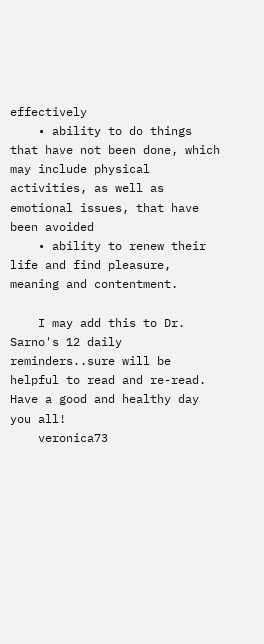effectively
    • ability to do things that have not been done, which may include physical activities, as well as emotional issues, that have been avoided
    • ability to renew their life and find pleasure, meaning and contentment.

    I may add this to Dr. Sarno's 12 daily reminders..sure will be helpful to read and re-read. Have a good and healthy day you all!
    veronica73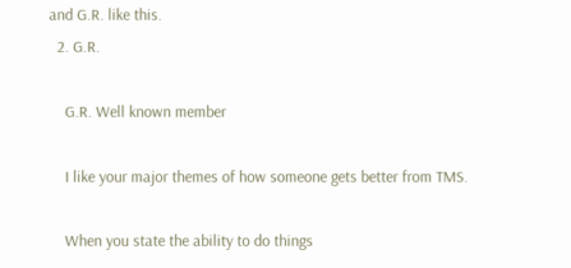and G.R. like this.
  2. G.R.

    G.R. Well known member

    I like your major themes of how someone gets better from TMS.

    When you state the ability to do things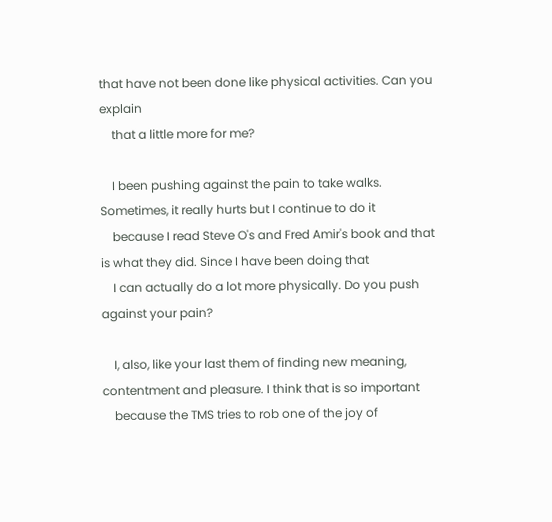that have not been done like physical activities. Can you explain
    that a little more for me?

    I been pushing against the pain to take walks. Sometimes, it really hurts but I continue to do it
    because I read Steve O's and Fred Amir's book and that is what they did. Since I have been doing that
    I can actually do a lot more physically. Do you push against your pain?

    I, also, like your last them of finding new meaning, contentment and pleasure. I think that is so important
    because the TMS tries to rob one of the joy of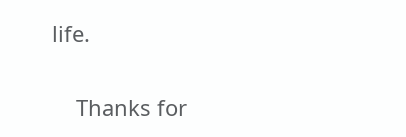life.

    Thanks for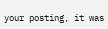your posting, it was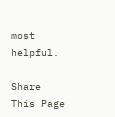most helpful.

Share This Page